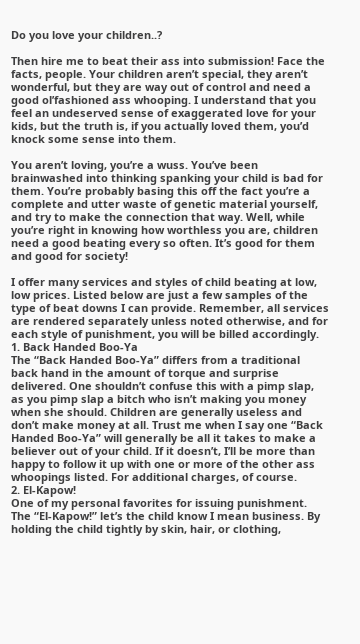Do you love your children..?

Then hire me to beat their ass into submission! Face the facts, people. Your children aren’t special, they aren’t wonderful, but they are way out of control and need a good ol’fashioned ass whooping. I understand that you feel an undeserved sense of exaggerated love for your kids, but the truth is, if you actually loved them, you’d knock some sense into them.

You aren’t loving, you’re a wuss. You’ve been brainwashed into thinking spanking your child is bad for them. You’re probably basing this off the fact you’re a complete and utter waste of genetic material yourself, and try to make the connection that way. Well, while you’re right in knowing how worthless you are, children need a good beating every so often. It’s good for them and good for society!

I offer many services and styles of child beating at low, low prices. Listed below are just a few samples of the type of beat downs I can provide. Remember, all services are rendered separately unless noted otherwise, and for each style of punishment, you will be billed accordingly.
1. Back Handed Boo-Ya
The “Back Handed Boo-Ya” differs from a traditional back hand in the amount of torque and surprise delivered. One shouldn’t confuse this with a pimp slap, as you pimp slap a bitch who isn’t making you money when she should. Children are generally useless and don’t make money at all. Trust me when I say one “Back Handed Boo-Ya” will generally be all it takes to make a believer out of your child. If it doesn’t, I’ll be more than happy to follow it up with one or more of the other ass whoopings listed. For additional charges, of course.
2. El-Kapow!
One of my personal favorites for issuing punishment. The “El-Kapow!” let’s the child know I mean business. By holding the child tightly by skin, hair, or clothing,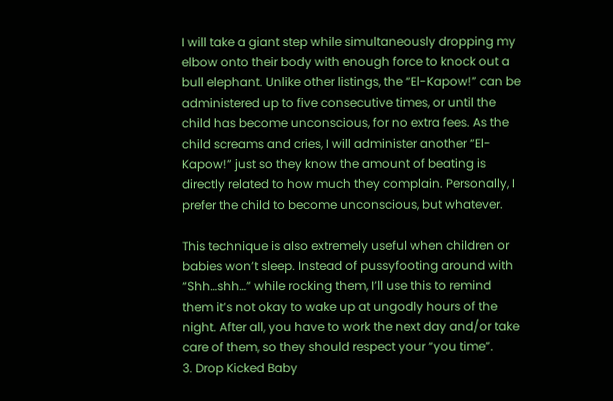I will take a giant step while simultaneously dropping my elbow onto their body with enough force to knock out a bull elephant. Unlike other listings, the “El-Kapow!” can be administered up to five consecutive times, or until the child has become unconscious, for no extra fees. As the child screams and cries, I will administer another “El-Kapow!” just so they know the amount of beating is directly related to how much they complain. Personally, I prefer the child to become unconscious, but whatever.

This technique is also extremely useful when children or babies won’t sleep. Instead of pussyfooting around with “Shh…shh…” while rocking them, I’ll use this to remind them it’s not okay to wake up at ungodly hours of the night. After all, you have to work the next day and/or take care of them, so they should respect your “you time”.
3. Drop Kicked Baby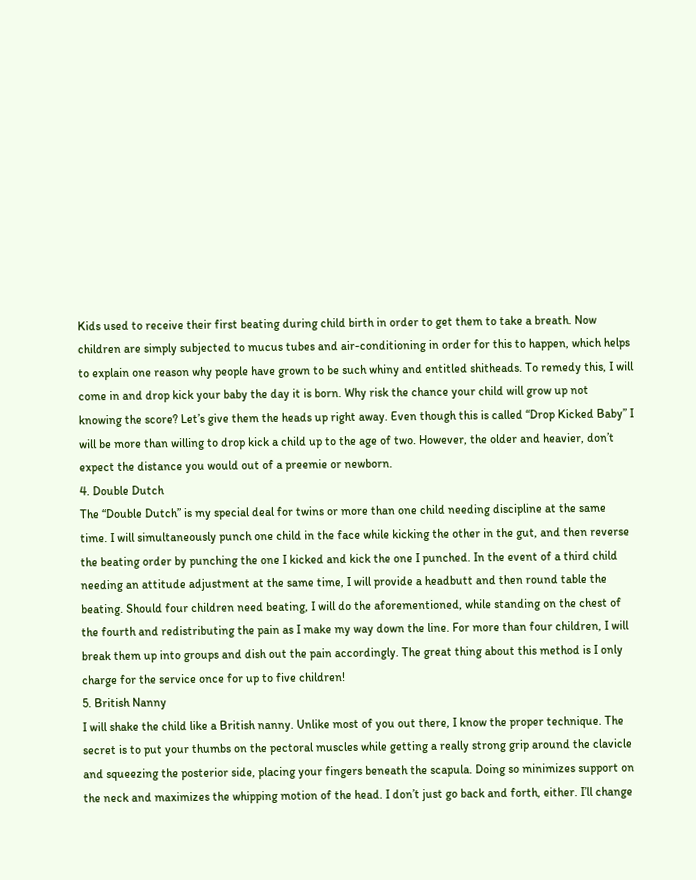Kids used to receive their first beating during child birth in order to get them to take a breath. Now children are simply subjected to mucus tubes and air-conditioning in order for this to happen, which helps to explain one reason why people have grown to be such whiny and entitled shitheads. To remedy this, I will come in and drop kick your baby the day it is born. Why risk the chance your child will grow up not knowing the score? Let’s give them the heads up right away. Even though this is called “Drop Kicked Baby” I will be more than willing to drop kick a child up to the age of two. However, the older and heavier, don’t expect the distance you would out of a preemie or newborn.
4. Double Dutch
The “Double Dutch” is my special deal for twins or more than one child needing discipline at the same time. I will simultaneously punch one child in the face while kicking the other in the gut, and then reverse the beating order by punching the one I kicked and kick the one I punched. In the event of a third child needing an attitude adjustment at the same time, I will provide a headbutt and then round table the beating. Should four children need beating, I will do the aforementioned, while standing on the chest of the fourth and redistributing the pain as I make my way down the line. For more than four children, I will break them up into groups and dish out the pain accordingly. The great thing about this method is I only charge for the service once for up to five children!
5. British Nanny
I will shake the child like a British nanny. Unlike most of you out there, I know the proper technique. The secret is to put your thumbs on the pectoral muscles while getting a really strong grip around the clavicle and squeezing the posterior side, placing your fingers beneath the scapula. Doing so minimizes support on the neck and maximizes the whipping motion of the head. I don’t just go back and forth, either. I’ll change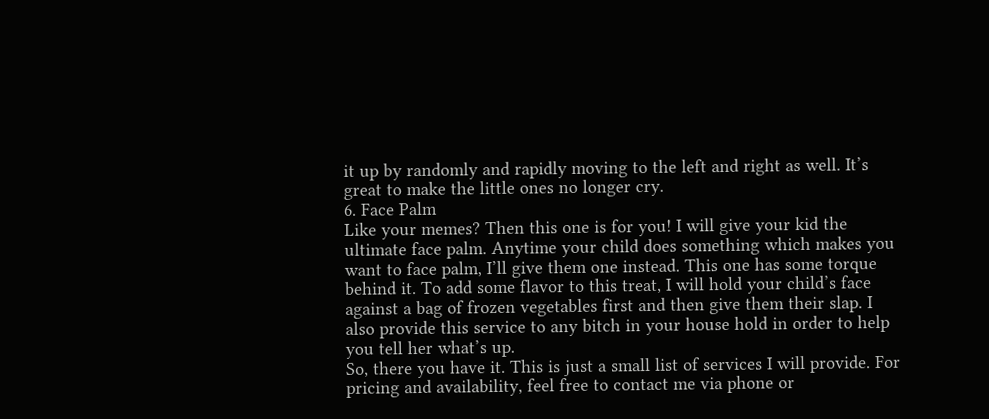it up by randomly and rapidly moving to the left and right as well. It’s great to make the little ones no longer cry.
6. Face Palm
Like your memes? Then this one is for you! I will give your kid the ultimate face palm. Anytime your child does something which makes you want to face palm, I’ll give them one instead. This one has some torque behind it. To add some flavor to this treat, I will hold your child’s face against a bag of frozen vegetables first and then give them their slap. I also provide this service to any bitch in your house hold in order to help you tell her what’s up.
So, there you have it. This is just a small list of services I will provide. For pricing and availability, feel free to contact me via phone or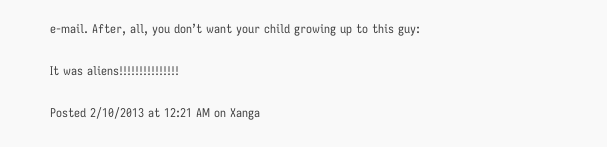e-mail. After, all, you don’t want your child growing up to this guy:

It was aliens!!!!!!!!!!!!!!!

Posted 2/10/2013 at 12:21 AM on Xanga